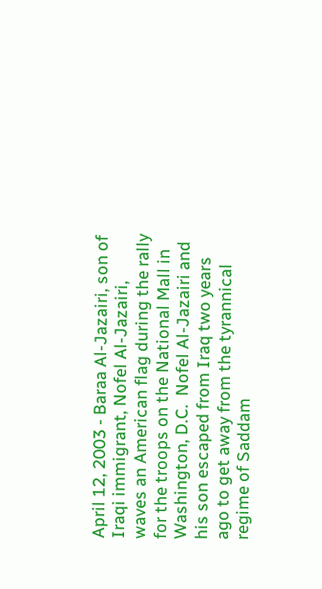April 12, 2003 - Baraa Al-Jazairi, son of Iraqi immigrant, Nofel Al-Jazairi, waves an American flag during the rally for the troops on the National Mall in Washington, D.C.  Nofel Al-Jazairi and his son escaped from Iraq two years ago to get away from the tyrannical regime of Saddam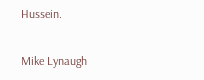Hussein.

Mike Lynaugh